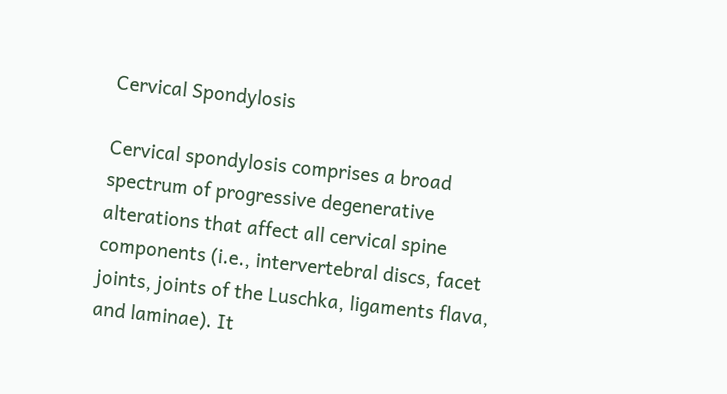Cervical Spondylosis

Cervical spondylosis comprises a broad spectrum of progressive degenerative alterations that affect all cervical spine components (i.e., intervertebral discs, facet joints, joints of the Luschka, ligaments flava, and laminae). It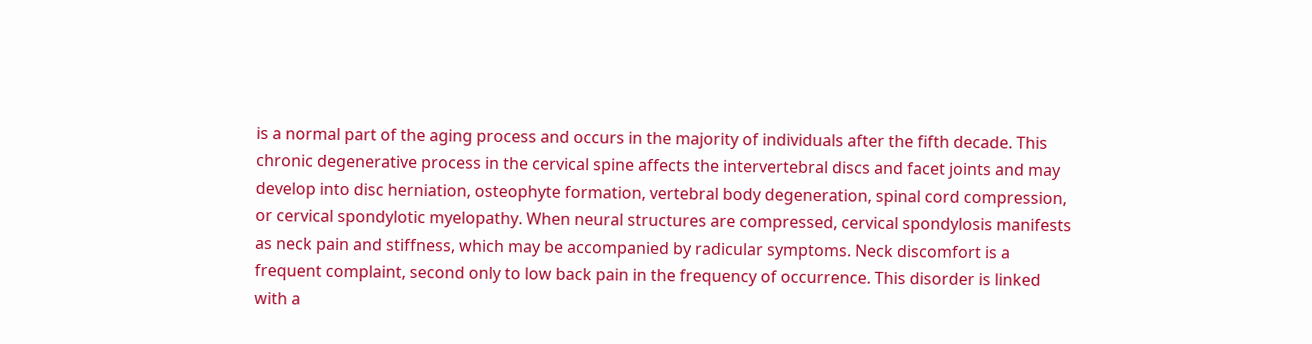is a normal part of the aging process and occurs in the majority of individuals after the fifth decade. This chronic degenerative process in the cervical spine affects the intervertebral discs and facet joints and may develop into disc herniation, osteophyte formation, vertebral body degeneration, spinal cord compression, or cervical spondylotic myelopathy. When neural structures are compressed, cervical spondylosis manifests as neck pain and stiffness, which may be accompanied by radicular symptoms. Neck discomfort is a frequent complaint, second only to low back pain in the frequency of occurrence. This disorder is linked with a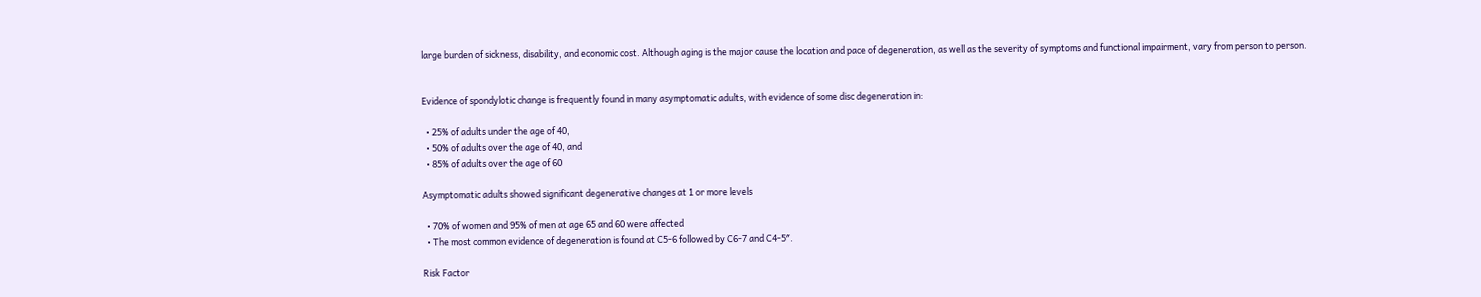large burden of sickness, disability, and economic cost. Although aging is the major cause the location and pace of degeneration, as well as the severity of symptoms and functional impairment, vary from person to person.


Evidence of spondylotic change is frequently found in many asymptomatic adults, with evidence of some disc degeneration in:

  • 25% of adults under the age of 40,
  • 50% of adults over the age of 40, and
  • 85% of adults over the age of 60

Asymptomatic adults showed significant degenerative changes at 1 or more levels

  • 70% of women and 95% of men at age 65 and 60 were affected
  • The most common evidence of degeneration is found at C5-6 followed by C6-7 and C4-5″.

Risk Factor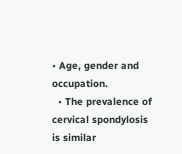• Age, gender and occupation.
  • The prevalence of cervical spondylosis is similar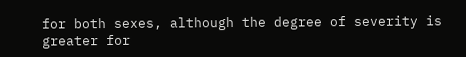for both sexes, although the degree of severity is greater for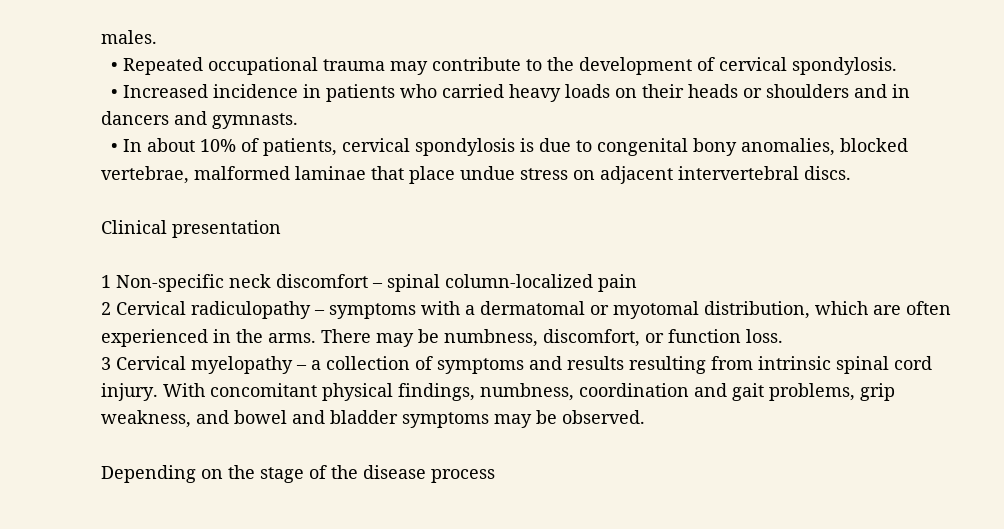males.
  • Repeated occupational trauma may contribute to the development of cervical spondylosis.
  • Increased incidence in patients who carried heavy loads on their heads or shoulders and in dancers and gymnasts.
  • In about 10% of patients, cervical spondylosis is due to congenital bony anomalies, blocked vertebrae, malformed laminae that place undue stress on adjacent intervertebral discs.

Clinical presentation

1 Non-specific neck discomfort – spinal column-localized pain
2 Cervical radiculopathy – symptoms with a dermatomal or myotomal distribution, which are often experienced in the arms. There may be numbness, discomfort, or function loss.
3 Cervical myelopathy – a collection of symptoms and results resulting from intrinsic spinal cord injury. With concomitant physical findings, numbness, coordination and gait problems, grip weakness, and bowel and bladder symptoms may be observed.

Depending on the stage of the disease process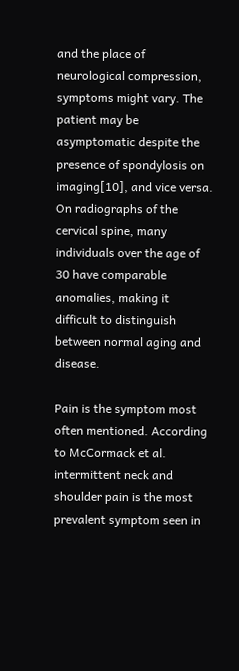and the place of neurological compression, symptoms might vary. The patient may be asymptomatic despite the presence of spondylosis on imaging[10], and vice versa. On radiographs of the cervical spine, many individuals over the age of 30 have comparable anomalies, making it difficult to distinguish between normal aging and disease.

Pain is the symptom most often mentioned. According to McCormack et al. intermittent neck and shoulder pain is the most prevalent symptom seen in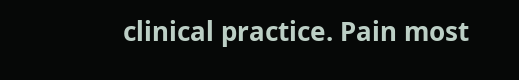clinical practice. Pain most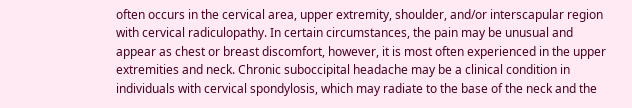often occurs in the cervical area, upper extremity, shoulder, and/or interscapular region with cervical radiculopathy. In certain circumstances, the pain may be unusual and appear as chest or breast discomfort, however, it is most often experienced in the upper extremities and neck. Chronic suboccipital headache may be a clinical condition in individuals with cervical spondylosis, which may radiate to the base of the neck and the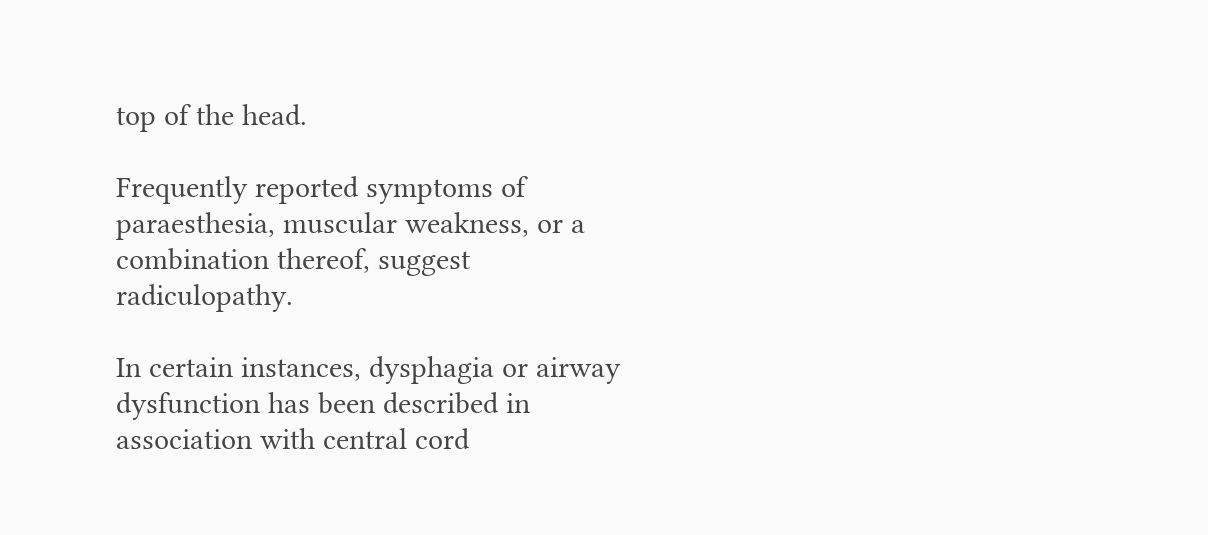top of the head.

Frequently reported symptoms of paraesthesia, muscular weakness, or a combination thereof, suggest radiculopathy.

In certain instances, dysphagia or airway dysfunction has been described in association with central cord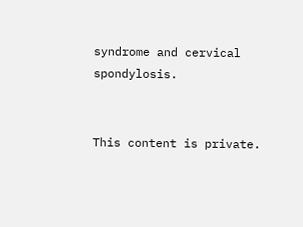syndrome and cervical spondylosis.


This content is private.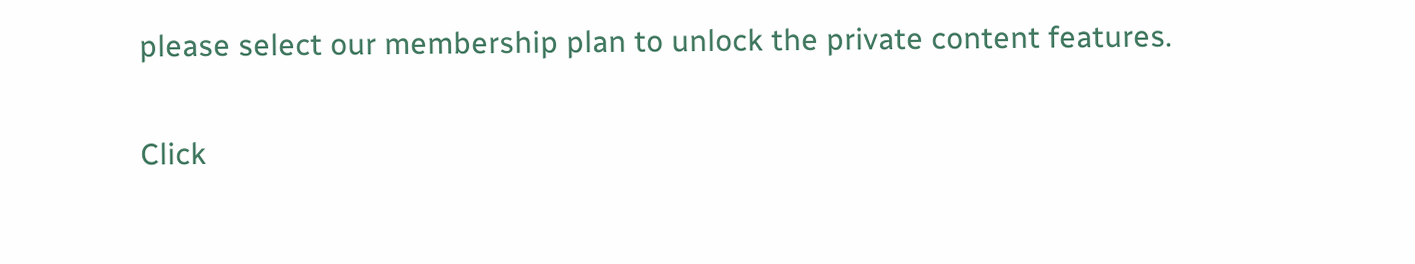please select our membership plan to unlock the private content features.

Click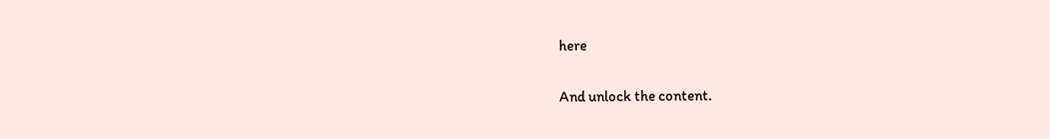here

And unlock the content.